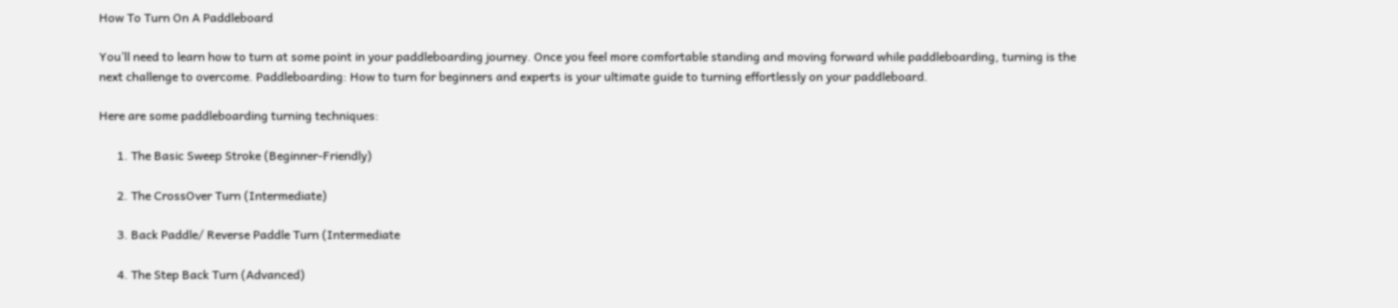How To Turn On A Paddleboard

You’ll need to learn how to turn at some point in your paddleboarding journey. Once you feel more comfortable standing and moving forward while paddleboarding, turning is the next challenge to overcome. Paddleboarding: How to turn for beginners and experts is your ultimate guide to turning effortlessly on your paddleboard.

Here are some paddleboarding turning techniques:

      1. The Basic Sweep Stroke (Beginner-Friendly)

      2. The CrossOver Turn (Intermediate)

      3. Back Paddle/ Reverse Paddle Turn (Intermediate

      4. The Step Back Turn (Advanced)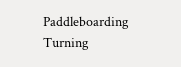Paddleboarding Turning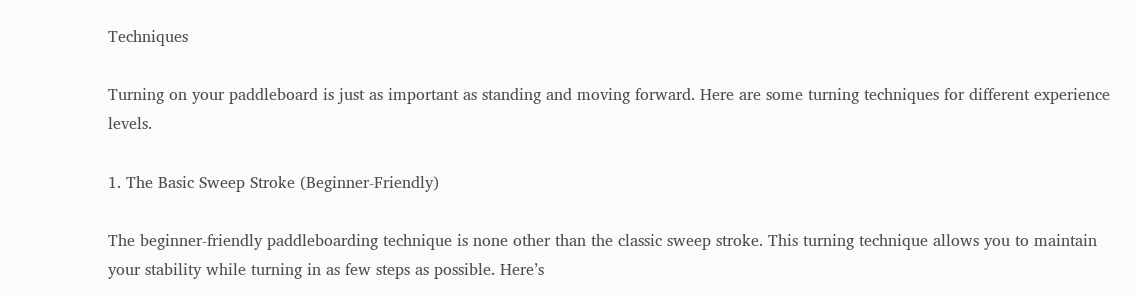Techniques

Turning on your paddleboard is just as important as standing and moving forward. Here are some turning techniques for different experience levels.

1. The Basic Sweep Stroke (Beginner-Friendly)

The beginner-friendly paddleboarding technique is none other than the classic sweep stroke. This turning technique allows you to maintain your stability while turning in as few steps as possible. Here’s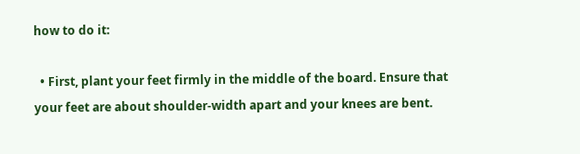how to do it:

  • First, plant your feet firmly in the middle of the board. Ensure that your feet are about shoulder-width apart and your knees are bent.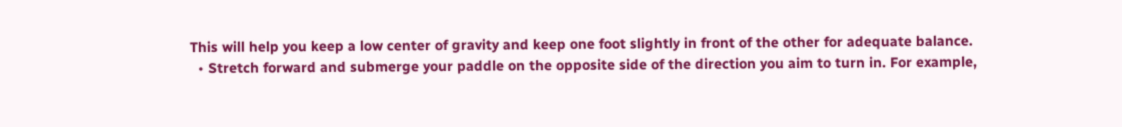This will help you keep a low center of gravity and keep one foot slightly in front of the other for adequate balance.
  • Stretch forward and submerge your paddle on the opposite side of the direction you aim to turn in. For example,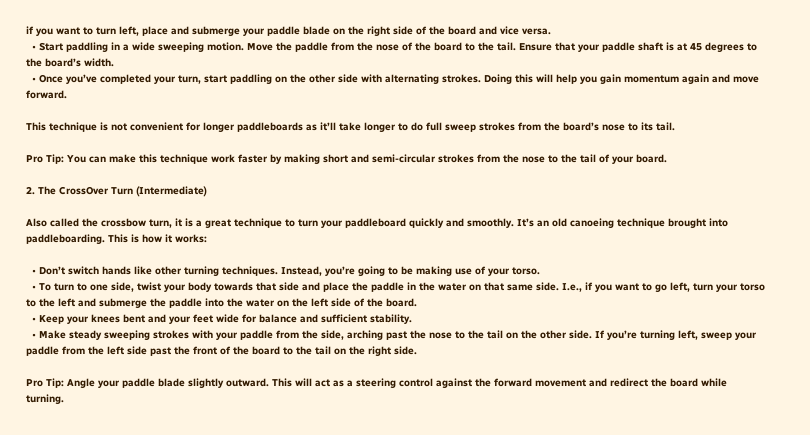if you want to turn left, place and submerge your paddle blade on the right side of the board and vice versa.
  • Start paddling in a wide sweeping motion. Move the paddle from the nose of the board to the tail. Ensure that your paddle shaft is at 45 degrees to the board’s width.
  • Once you’ve completed your turn, start paddling on the other side with alternating strokes. Doing this will help you gain momentum again and move forward.

This technique is not convenient for longer paddleboards as it’ll take longer to do full sweep strokes from the board’s nose to its tail.

Pro Tip: You can make this technique work faster by making short and semi-circular strokes from the nose to the tail of your board.

2. The CrossOver Turn (Intermediate)

Also called the crossbow turn, it is a great technique to turn your paddleboard quickly and smoothly. It’s an old canoeing technique brought into paddleboarding. This is how it works:

  • Don’t switch hands like other turning techniques. Instead, you’re going to be making use of your torso.
  • To turn to one side, twist your body towards that side and place the paddle in the water on that same side. I.e., if you want to go left, turn your torso to the left and submerge the paddle into the water on the left side of the board.
  • Keep your knees bent and your feet wide for balance and sufficient stability.
  • Make steady sweeping strokes with your paddle from the side, arching past the nose to the tail on the other side. If you’re turning left, sweep your paddle from the left side past the front of the board to the tail on the right side.

Pro Tip: Angle your paddle blade slightly outward. This will act as a steering control against the forward movement and redirect the board while turning.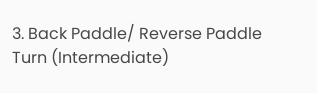3. Back Paddle/ Reverse Paddle Turn (Intermediate)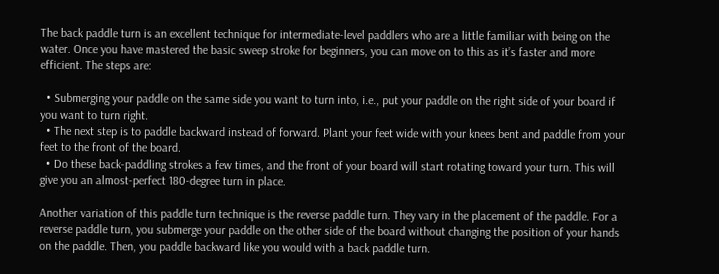The back paddle turn is an excellent technique for intermediate-level paddlers who are a little familiar with being on the water. Once you have mastered the basic sweep stroke for beginners, you can move on to this as it’s faster and more efficient. The steps are:

  • Submerging your paddle on the same side you want to turn into, i.e., put your paddle on the right side of your board if you want to turn right.
  • The next step is to paddle backward instead of forward. Plant your feet wide with your knees bent and paddle from your feet to the front of the board.
  • Do these back-paddling strokes a few times, and the front of your board will start rotating toward your turn. This will give you an almost-perfect 180-degree turn in place.

Another variation of this paddle turn technique is the reverse paddle turn. They vary in the placement of the paddle. For a reverse paddle turn, you submerge your paddle on the other side of the board without changing the position of your hands on the paddle. Then, you paddle backward like you would with a back paddle turn.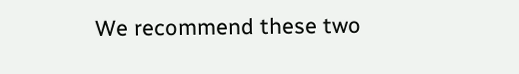We recommend these two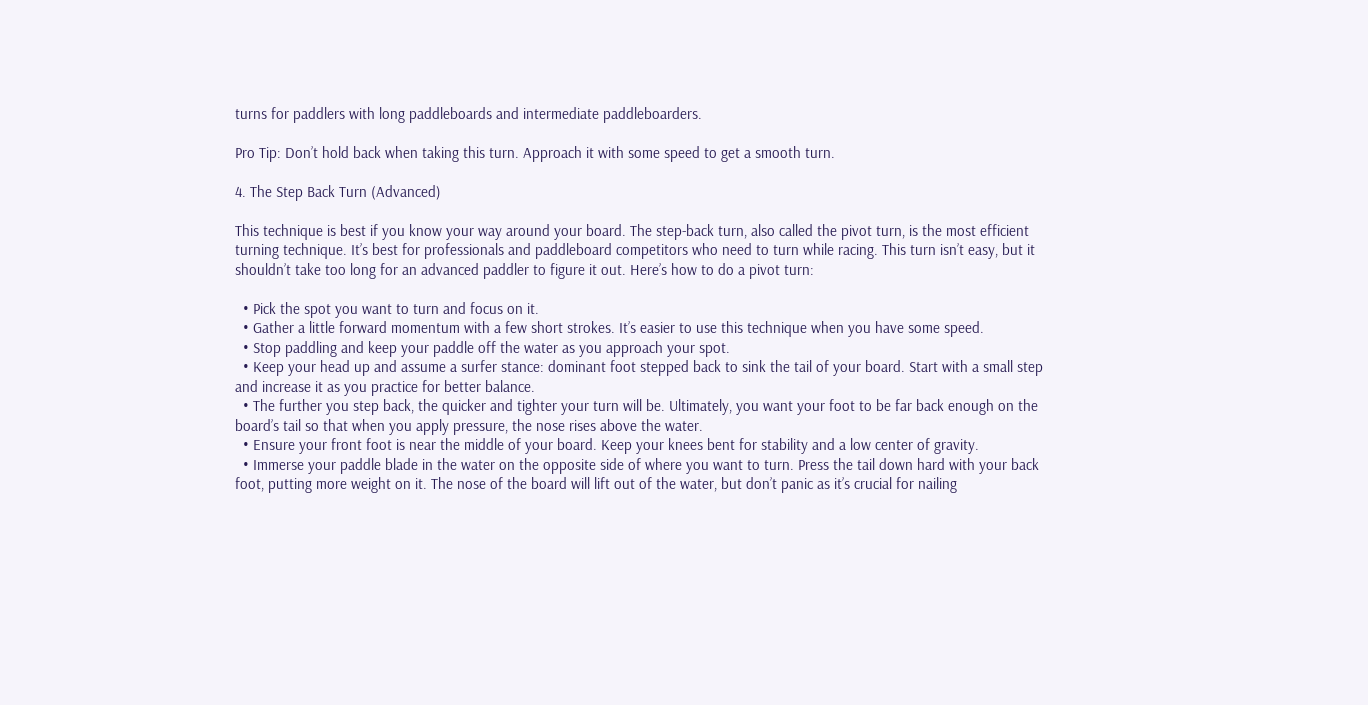turns for paddlers with long paddleboards and intermediate paddleboarders.

Pro Tip: Don’t hold back when taking this turn. Approach it with some speed to get a smooth turn.

4. The Step Back Turn (Advanced)

This technique is best if you know your way around your board. The step-back turn, also called the pivot turn, is the most efficient turning technique. It’s best for professionals and paddleboard competitors who need to turn while racing. This turn isn’t easy, but it shouldn’t take too long for an advanced paddler to figure it out. Here’s how to do a pivot turn:

  • Pick the spot you want to turn and focus on it.
  • Gather a little forward momentum with a few short strokes. It’s easier to use this technique when you have some speed.
  • Stop paddling and keep your paddle off the water as you approach your spot.
  • Keep your head up and assume a surfer stance: dominant foot stepped back to sink the tail of your board. Start with a small step and increase it as you practice for better balance.
  • The further you step back, the quicker and tighter your turn will be. Ultimately, you want your foot to be far back enough on the board’s tail so that when you apply pressure, the nose rises above the water.
  • Ensure your front foot is near the middle of your board. Keep your knees bent for stability and a low center of gravity.
  • Immerse your paddle blade in the water on the opposite side of where you want to turn. Press the tail down hard with your back foot, putting more weight on it. The nose of the board will lift out of the water, but don’t panic as it’s crucial for nailing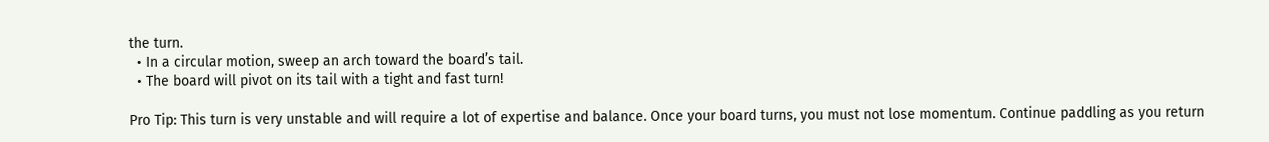the turn.
  • In a circular motion, sweep an arch toward the board’s tail.
  • The board will pivot on its tail with a tight and fast turn!

Pro Tip: This turn is very unstable and will require a lot of expertise and balance. Once your board turns, you must not lose momentum. Continue paddling as you return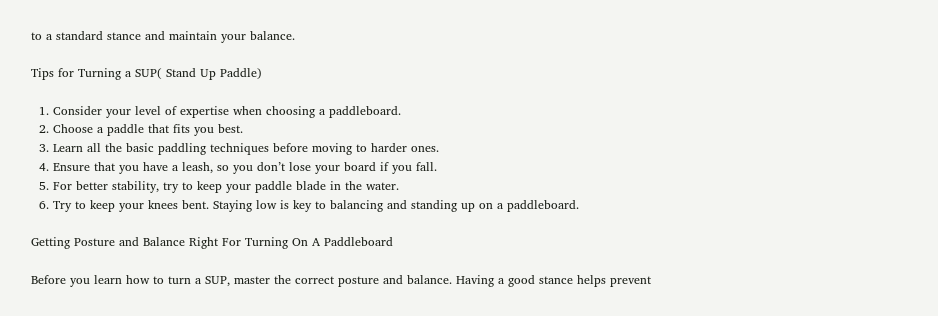to a standard stance and maintain your balance.

Tips for Turning a SUP( Stand Up Paddle)

  1. Consider your level of expertise when choosing a paddleboard.
  2. Choose a paddle that fits you best.
  3. Learn all the basic paddling techniques before moving to harder ones.
  4. Ensure that you have a leash, so you don’t lose your board if you fall.
  5. For better stability, try to keep your paddle blade in the water.
  6. Try to keep your knees bent. Staying low is key to balancing and standing up on a paddleboard.

Getting Posture and Balance Right For Turning On A Paddleboard

Before you learn how to turn a SUP, master the correct posture and balance. Having a good stance helps prevent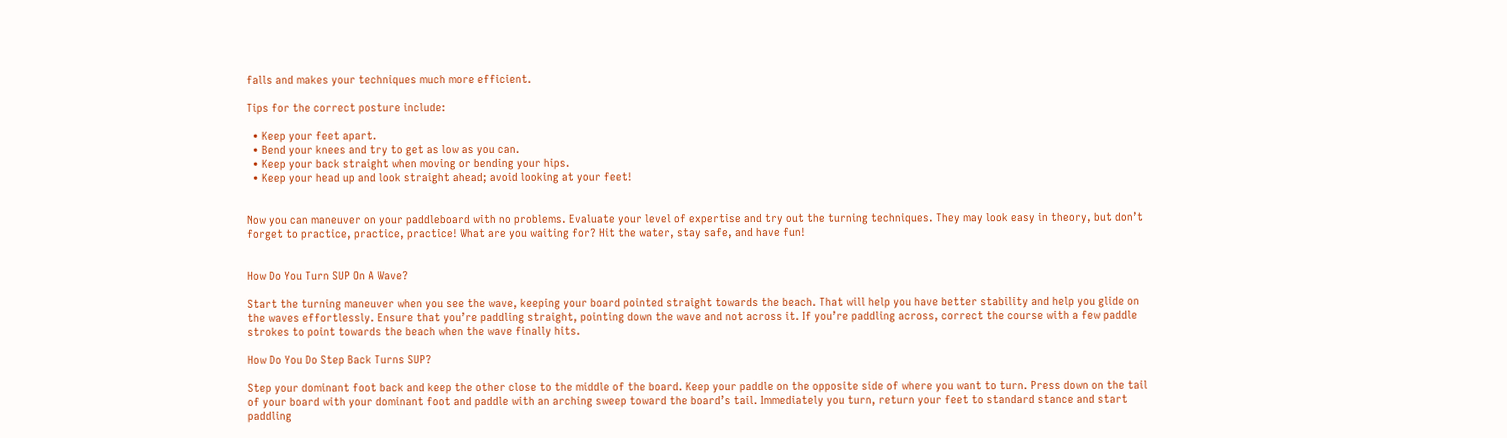falls and makes your techniques much more efficient.

Tips for the correct posture include:

  • Keep your feet apart.
  • Bend your knees and try to get as low as you can.
  • Keep your back straight when moving or bending your hips.
  • Keep your head up and look straight ahead; avoid looking at your feet!


Now you can maneuver on your paddleboard with no problems. Evaluate your level of expertise and try out the turning techniques. They may look easy in theory, but don’t forget to practice, practice, practice! What are you waiting for? Hit the water, stay safe, and have fun!


How Do You Turn SUP On A Wave?

Start the turning maneuver when you see the wave, keeping your board pointed straight towards the beach. That will help you have better stability and help you glide on the waves effortlessly. Ensure that you’re paddling straight, pointing down the wave and not across it. If you’re paddling across, correct the course with a few paddle strokes to point towards the beach when the wave finally hits.

How Do You Do Step Back Turns SUP?

Step your dominant foot back and keep the other close to the middle of the board. Keep your paddle on the opposite side of where you want to turn. Press down on the tail of your board with your dominant foot and paddle with an arching sweep toward the board’s tail. Immediately you turn, return your feet to standard stance and start paddling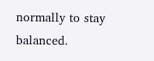normally to stay balanced.